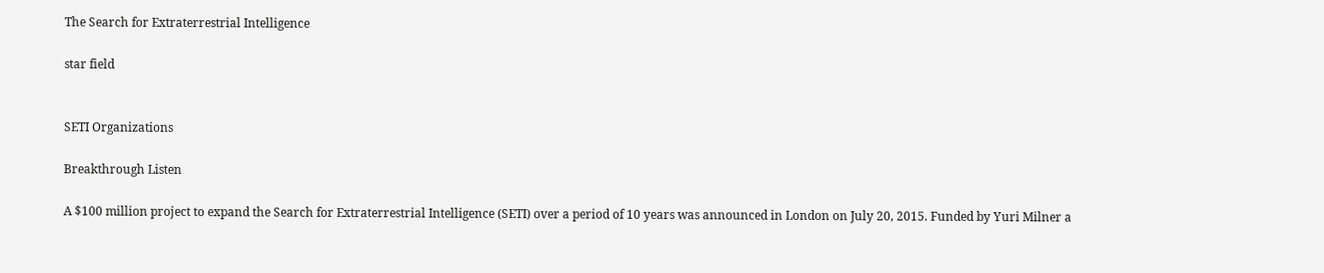The Search for Extraterrestrial Intelligence

star field


SETI Organizations

Breakthrough Listen

A $100 million project to expand the Search for Extraterrestrial Intelligence (SETI) over a period of 10 years was announced in London on July 20, 2015. Funded by Yuri Milner a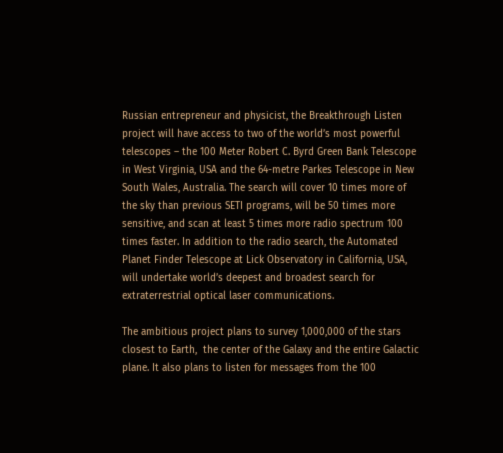Russian entrepreneur and physicist, the Breakthrough Listen project will have access to two of the world’s most powerful telescopes – the 100 Meter Robert C. Byrd Green Bank Telescope in West Virginia, USA and the 64-metre Parkes Telescope in New South Wales, Australia. The search will cover 10 times more of the sky than previous SETI programs, will be 50 times more sensitive, and scan at least 5 times more radio spectrum 100 times faster. In addition to the radio search, the Automated Planet Finder Telescope at Lick Observatory in California, USA, will undertake world’s deepest and broadest search for extraterrestrial optical laser communications.

The ambitious project plans to survey 1,000,000 of the stars closest to Earth,  the center of the Galaxy and the entire Galactic plane. It also plans to listen for messages from the 100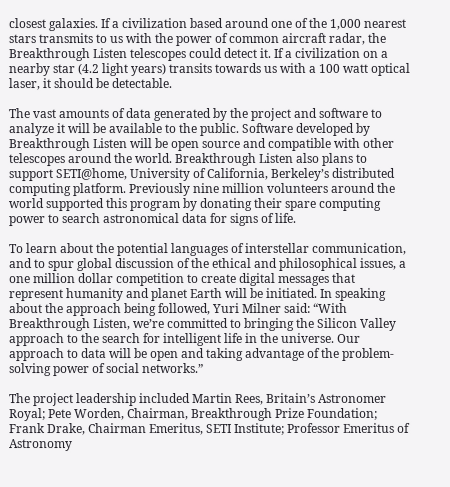closest galaxies. If a civilization based around one of the 1,000 nearest stars transmits to us with the power of common aircraft radar, the Breakthrough Listen telescopes could detect it. If a civilization on a nearby star (4.2 light years) transits towards us with a 100 watt optical laser, it should be detectable.

The vast amounts of data generated by the project and software to analyze it will be available to the public. Software developed by Breakthrough Listen will be open source and compatible with other telescopes around the world. Breakthrough Listen also plans to support SETI@home, University of California, Berkeley’s distributed computing platform. Previously nine million volunteers around the world supported this program by donating their spare computing power to search astronomical data for signs of life.

To learn about the potential languages of interstellar communication, and to spur global discussion of the ethical and philosophical issues, a one million dollar competition to create digital messages that represent humanity and planet Earth will be initiated. In speaking about the approach being followed, Yuri Milner said: “With Breakthrough Listen, we’re committed to bringing the Silicon Valley approach to the search for intelligent life in the universe. Our approach to data will be open and taking advantage of the problem-solving power of social networks.”

The project leadership included Martin Rees, Britain’s Astronomer Royal; Pete Worden, Chairman, Breakthrough Prize Foundation; Frank Drake, Chairman Emeritus, SETI Institute; Professor Emeritus of Astronomy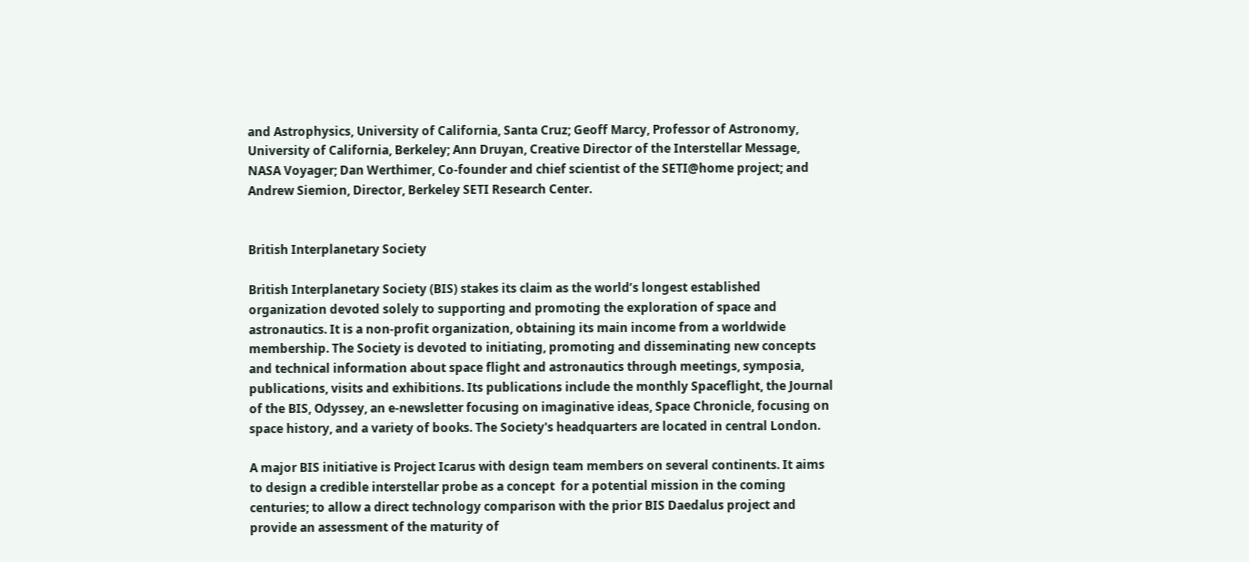and Astrophysics, University of California, Santa Cruz; Geoff Marcy, Professor of Astronomy, University of California, Berkeley; Ann Druyan, Creative Director of the Interstellar Message, NASA Voyager; Dan Werthimer, Co-founder and chief scientist of the SETI@home project; and Andrew Siemion, Director, Berkeley SETI Research Center.


British Interplanetary Society

British Interplanetary Society (BIS) stakes its claim as the world’s longest established organization devoted solely to supporting and promoting the exploration of space and astronautics. It is a non-profit organization, obtaining its main income from a worldwide membership. The Society is devoted to initiating, promoting and disseminating new concepts and technical information about space flight and astronautics through meetings, symposia, publications, visits and exhibitions. Its publications include the monthly Spaceflight, the Journal of the BIS, Odyssey, an e-newsletter focusing on imaginative ideas, Space Chronicle, focusing on space history, and a variety of books. The Society's headquarters are located in central London.

A major BIS initiative is Project Icarus with design team members on several continents. It aims to design a credible interstellar probe as a concept  for a potential mission in the coming centuries; to allow a direct technology comparison with the prior BIS Daedalus project and provide an assessment of the maturity of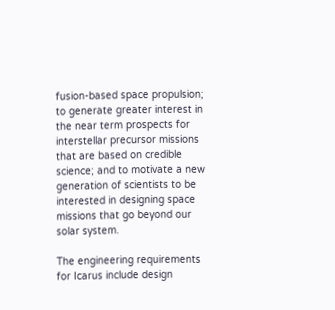fusion-based space propulsion; to generate greater interest in the near term prospects for interstellar precursor missions that are based on credible science; and to motivate a new generation of scientists to be interested in designing space missions that go beyond our solar system.

The engineering requirements for Icarus include design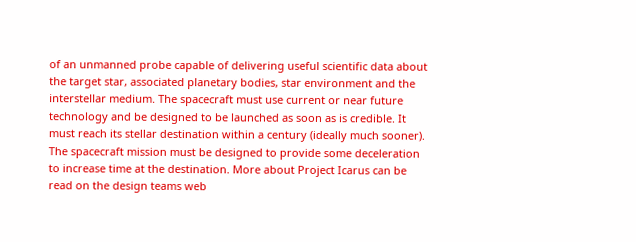of an unmanned probe capable of delivering useful scientific data about the target star, associated planetary bodies, star environment and the interstellar medium. The spacecraft must use current or near future technology and be designed to be launched as soon as is credible. It must reach its stellar destination within a century (ideally much sooner). The spacecraft mission must be designed to provide some deceleration to increase time at the destination. More about Project Icarus can be read on the design teams web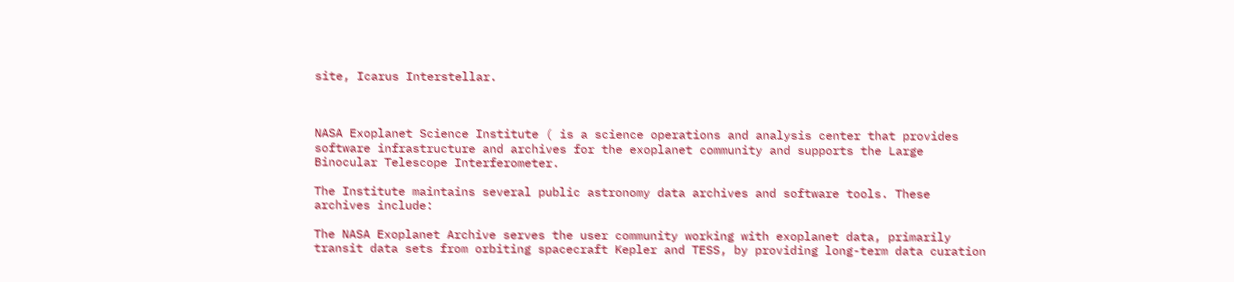site, Icarus Interstellar.



NASA Exoplanet Science Institute ( is a science operations and analysis center that provides software infrastructure and archives for the exoplanet community and supports the Large Binocular Telescope Interferometer.

The Institute maintains several public astronomy data archives and software tools. These archives include:

The NASA Exoplanet Archive serves the user community working with exoplanet data, primarily transit data sets from orbiting spacecraft Kepler and TESS, by providing long-term data curation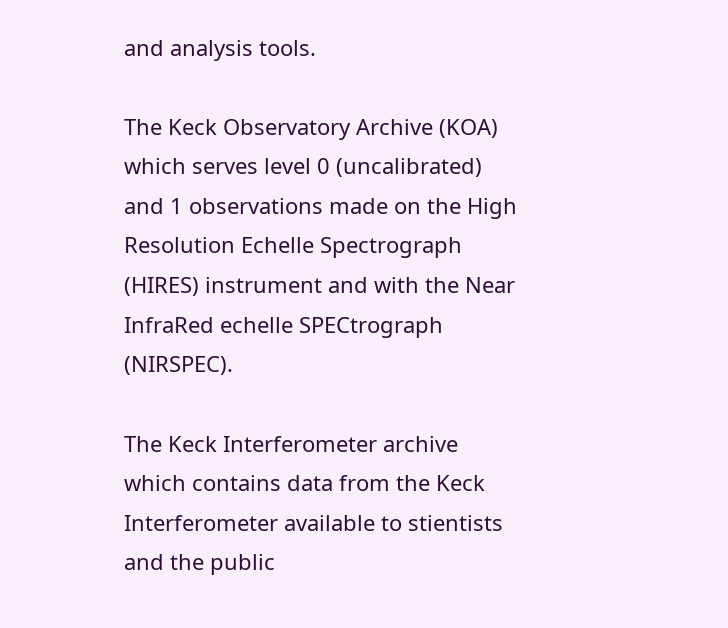and analysis tools.

The Keck Observatory Archive (KOA) which serves level 0 (uncalibrated) and 1 observations made on the High Resolution Echelle Spectrograph (HIRES) instrument and with the Near InfraRed echelle SPECtrograph (NIRSPEC).

The Keck Interferometer archive which contains data from the Keck Interferometer available to stientists and the public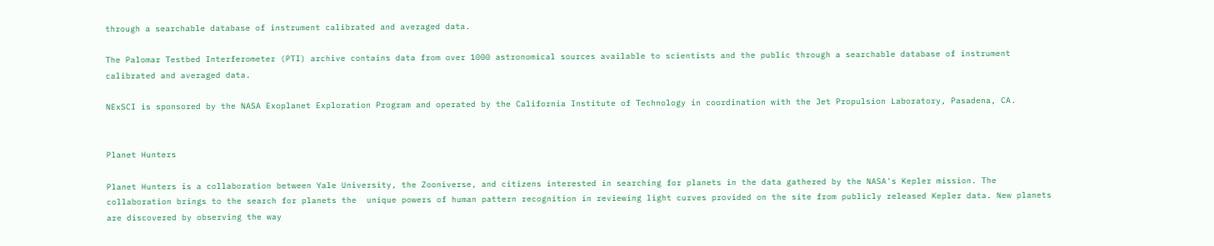through a searchable database of instrument calibrated and averaged data.

The Palomar Testbed Interferometer (PTI) archive contains data from over 1000 astronomical sources available to scientists and the public through a searchable database of instrument calibrated and averaged data.

NExSCI is sponsored by the NASA Exoplanet Exploration Program and operated by the California Institute of Technology in coordination with the Jet Propulsion Laboratory, Pasadena, CA.


Planet Hunters

Planet Hunters is a collaboration between Yale University, the Zooniverse, and citizens interested in searching for planets in the data gathered by the NASA's Kepler mission. The collaboration brings to the search for planets the  unique powers of human pattern recognition in reviewing light curves provided on the site from publicly released Kepler data. New planets are discovered by observing the way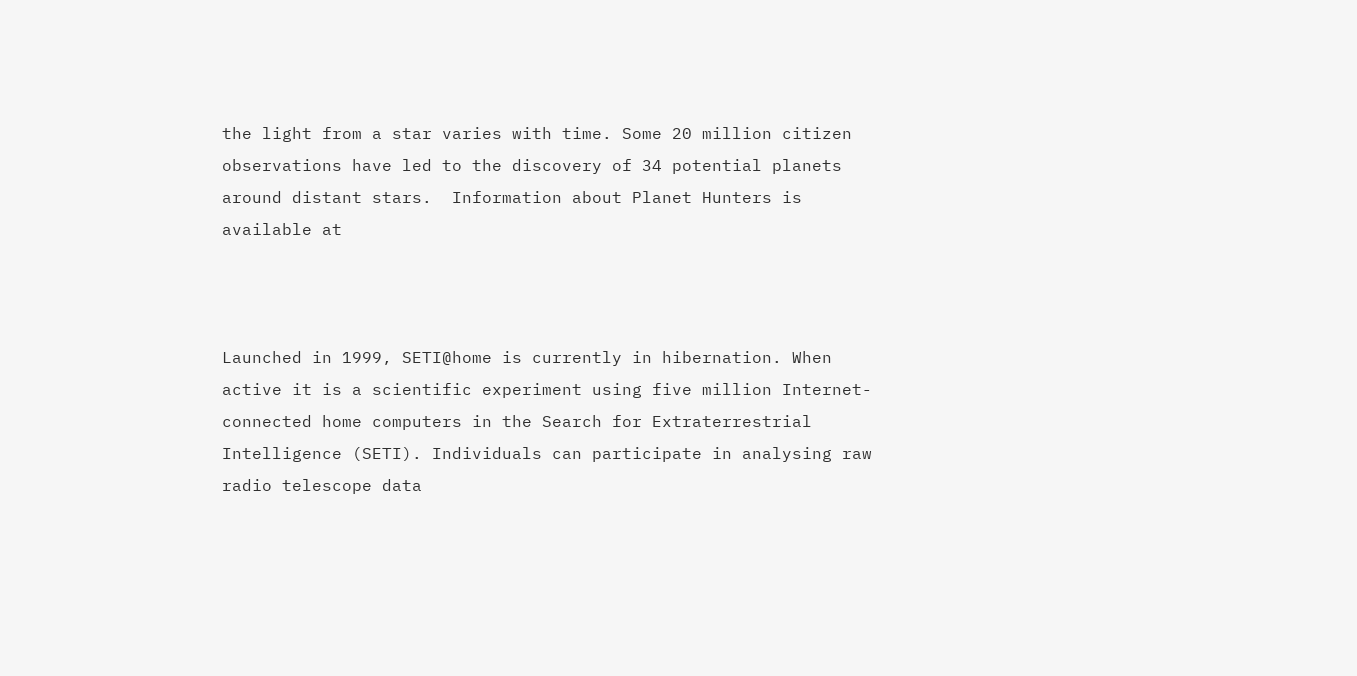the light from a star varies with time. Some 20 million citizen observations have led to the discovery of 34 potential planets around distant stars.  Information about Planet Hunters is available at



Launched in 1999, SETI@home is currently in hibernation. When active it is a scientific experiment using five million Internet-connected home computers in the Search for Extraterrestrial Intelligence (SETI). Individuals can participate in analysing raw radio telescope data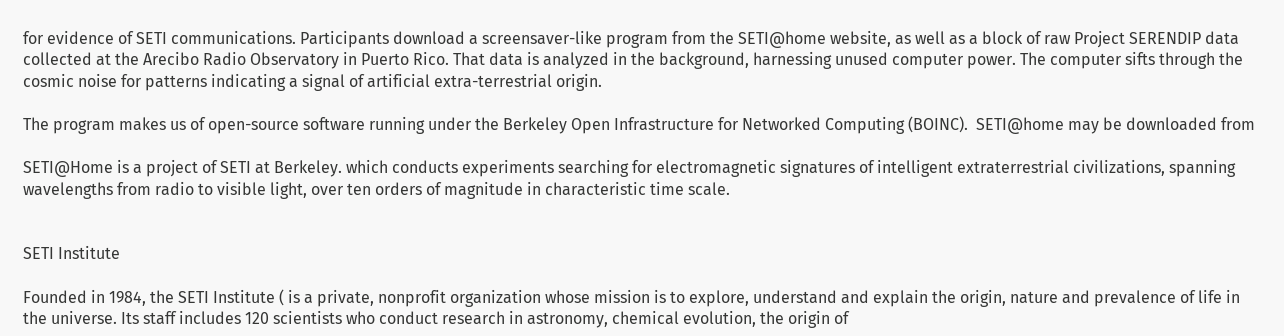for evidence of SETI communications. Participants download a screensaver-like program from the SETI@home website, as well as a block of raw Project SERENDIP data collected at the Arecibo Radio Observatory in Puerto Rico. That data is analyzed in the background, harnessing unused computer power. The computer sifts through the cosmic noise for patterns indicating a signal of artificial extra-terrestrial origin.

The program makes us of open-source software running under the Berkeley Open Infrastructure for Networked Computing (BOINC).  SETI@home may be downloaded from

SETI@Home is a project of SETI at Berkeley. which conducts experiments searching for electromagnetic signatures of intelligent extraterrestrial civilizations, spanning wavelengths from radio to visible light, over ten orders of magnitude in characteristic time scale.


SETI Institute

Founded in 1984, the SETI Institute ( is a private, nonprofit organization whose mission is to explore, understand and explain the origin, nature and prevalence of life in the universe. Its staff includes 120 scientists who conduct research in astronomy, chemical evolution, the origin of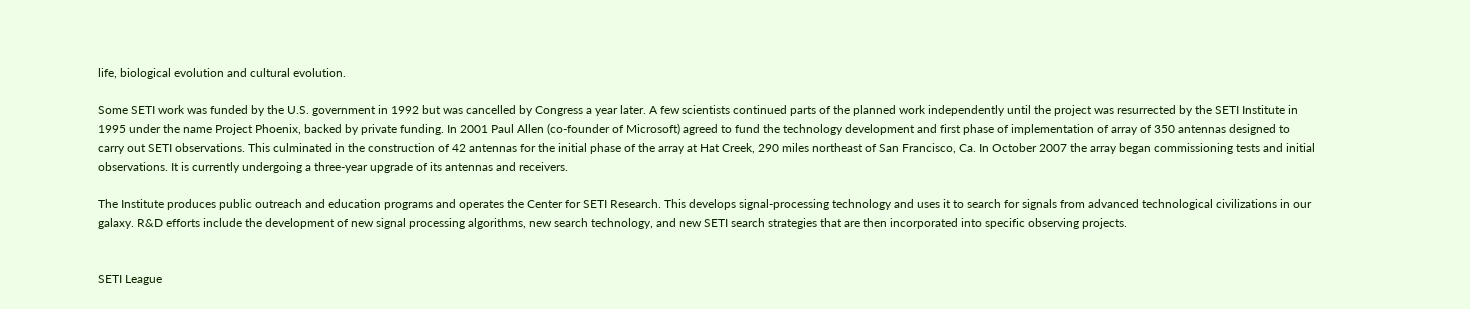life, biological evolution and cultural evolution.

Some SETI work was funded by the U.S. government in 1992 but was cancelled by Congress a year later. A few scientists continued parts of the planned work independently until the project was resurrected by the SETI Institute in 1995 under the name Project Phoenix, backed by private funding. In 2001 Paul Allen (co-founder of Microsoft) agreed to fund the technology development and first phase of implementation of array of 350 antennas designed to carry out SETI observations. This culminated in the construction of 42 antennas for the initial phase of the array at Hat Creek, 290 miles northeast of San Francisco, Ca. In October 2007 the array began commissioning tests and initial observations. It is currently undergoing a three-year upgrade of its antennas and receivers.

The Institute produces public outreach and education programs and operates the Center for SETI Research. This develops signal-processing technology and uses it to search for signals from advanced technological civilizations in our galaxy. R&D efforts include the development of new signal processing algorithms, new search technology, and new SETI search strategies that are then incorporated into specific observing projects.


SETI League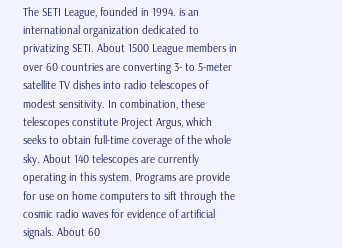The SETI League, founded in 1994. is an international organization dedicated to privatizing SETI. About 1500 League members in over 60 countries are converting 3- to 5-meter satellite TV dishes into radio telescopes of modest sensitivity. In combination, these telescopes constitute Project Argus, which seeks to obtain full-time coverage of the whole sky. About 140 telescopes are currently operating in this system. Programs are provide for use on home computers to sift through the cosmic radio waves for evidence of artificial signals. About 60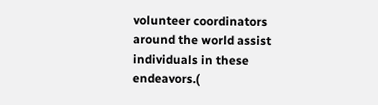volunteer coordinators around the world assist individuals in these endeavors.(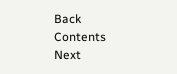Back    Contents    Next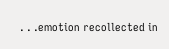. . .emotion recollected in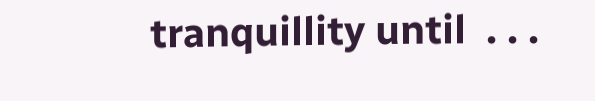tranquillity until  . . .